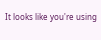It looks like you're using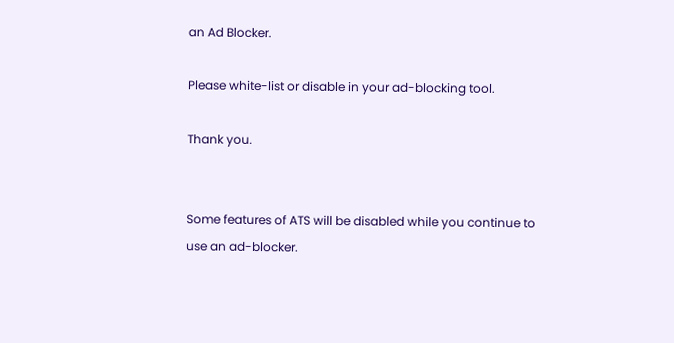an Ad Blocker.

Please white-list or disable in your ad-blocking tool.

Thank you.


Some features of ATS will be disabled while you continue to use an ad-blocker.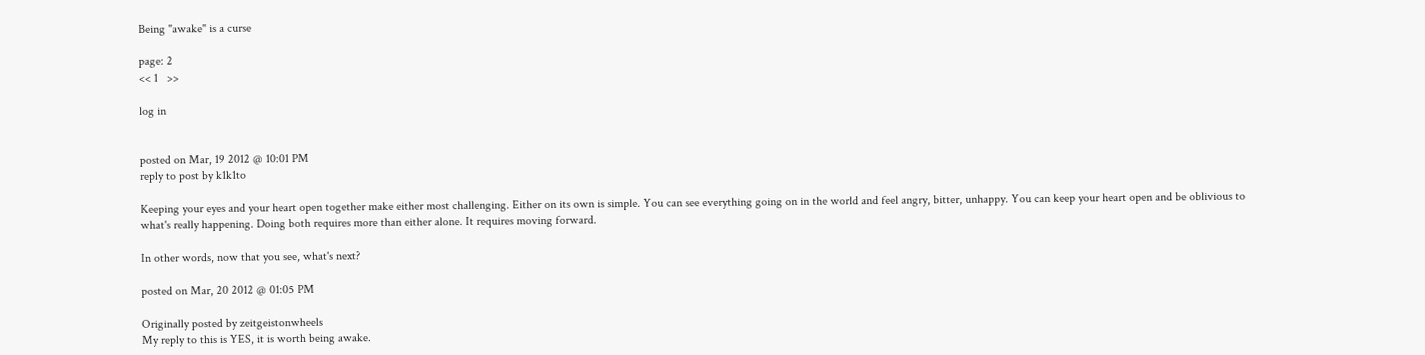Being "awake" is a curse

page: 2
<< 1   >>

log in


posted on Mar, 19 2012 @ 10:01 PM
reply to post by k1k1to

Keeping your eyes and your heart open together make either most challenging. Either on its own is simple. You can see everything going on in the world and feel angry, bitter, unhappy. You can keep your heart open and be oblivious to what's really happening. Doing both requires more than either alone. It requires moving forward.

In other words, now that you see, what's next?

posted on Mar, 20 2012 @ 01:05 PM

Originally posted by zeitgeistonwheels
My reply to this is YES, it is worth being awake.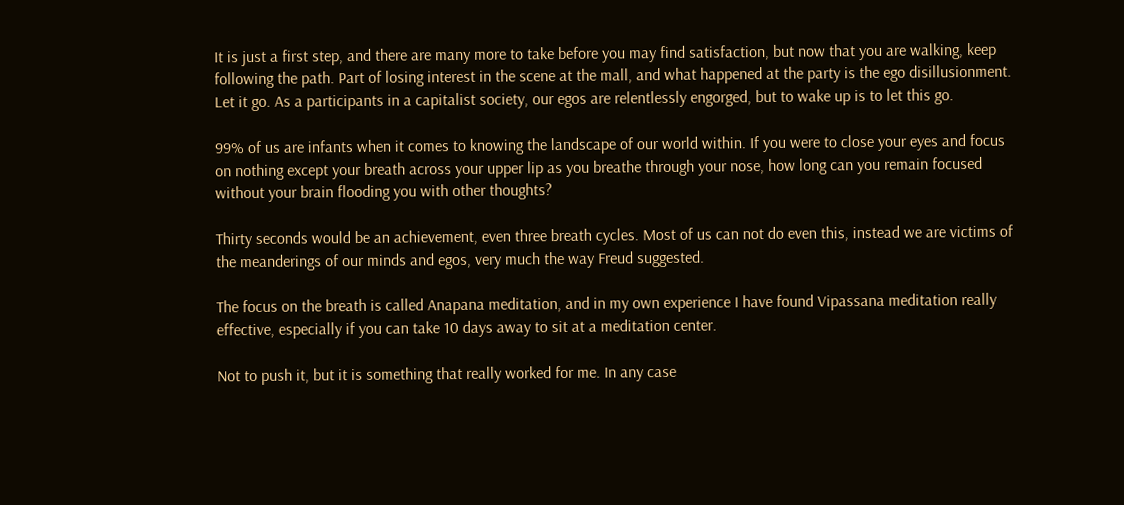It is just a first step, and there are many more to take before you may find satisfaction, but now that you are walking, keep following the path. Part of losing interest in the scene at the mall, and what happened at the party is the ego disillusionment. Let it go. As a participants in a capitalist society, our egos are relentlessly engorged, but to wake up is to let this go.

99% of us are infants when it comes to knowing the landscape of our world within. If you were to close your eyes and focus on nothing except your breath across your upper lip as you breathe through your nose, how long can you remain focused without your brain flooding you with other thoughts?

Thirty seconds would be an achievement, even three breath cycles. Most of us can not do even this, instead we are victims of the meanderings of our minds and egos, very much the way Freud suggested.

The focus on the breath is called Anapana meditation, and in my own experience I have found Vipassana meditation really effective, especially if you can take 10 days away to sit at a meditation center.

Not to push it, but it is something that really worked for me. In any case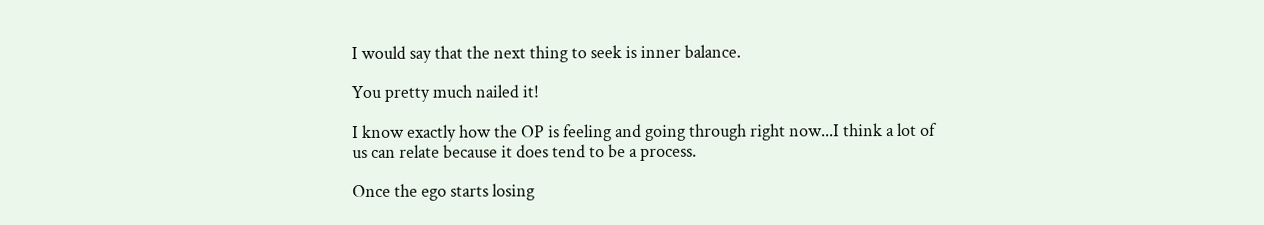I would say that the next thing to seek is inner balance.

You pretty much nailed it!

I know exactly how the OP is feeling and going through right now...I think a lot of us can relate because it does tend to be a process.

Once the ego starts losing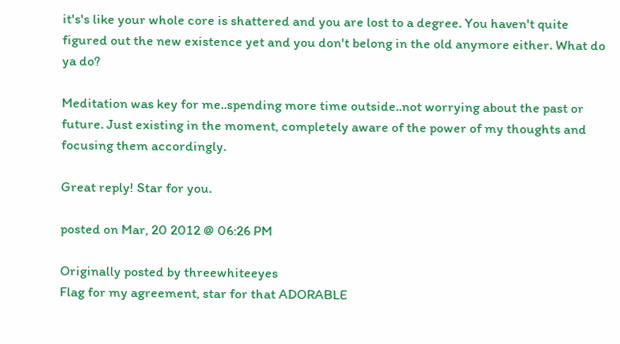it's's like your whole core is shattered and you are lost to a degree. You haven't quite figured out the new existence yet and you don't belong in the old anymore either. What do ya do?

Meditation was key for me..spending more time outside..not worrying about the past or future. Just existing in the moment, completely aware of the power of my thoughts and focusing them accordingly.

Great reply! Star for you.

posted on Mar, 20 2012 @ 06:26 PM

Originally posted by threewhiteeyes
Flag for my agreement, star for that ADORABLE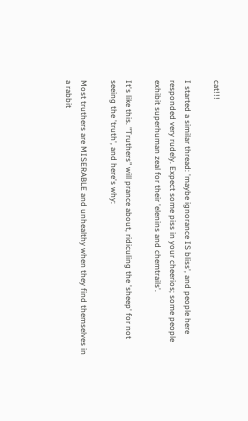cat!!!

I started a similar thread: 'maybe ignorance IS bliss', and people here responded very rudely. Expect some piss in your cheerios; some people exhibit superhuman zeal for their 'elenins and chemtrails'.

It's like this. "Truthers" will prance about, ridiculing the 'sheep' for not seeing the 'truth', and here's why:

Most truthers are MISERABLE and unhealthy when they find themselves in a rabbit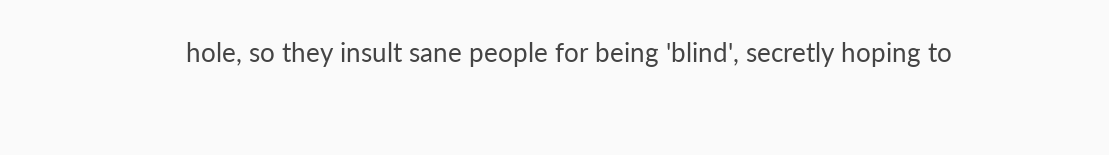hole, so they insult sane people for being 'blind', secretly hoping to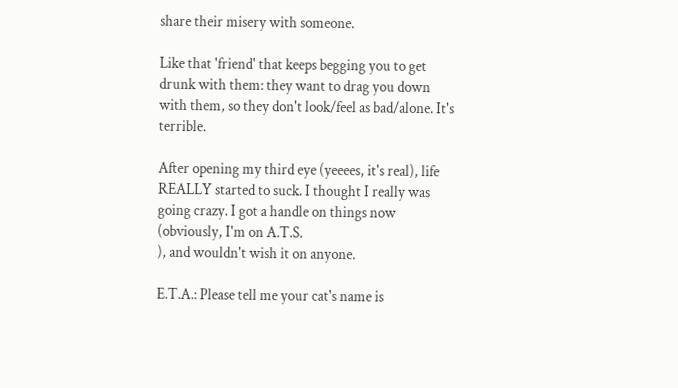share their misery with someone.

Like that 'friend' that keeps begging you to get drunk with them: they want to drag you down with them, so they don't look/feel as bad/alone. It's terrible.

After opening my third eye (yeeees, it's real), life REALLY started to suck. I thought I really was going crazy. I got a handle on things now (obviously, I'm on A.T.S.
), and wouldn't wish it on anyone.

E.T.A.: Please tell me your cat's name is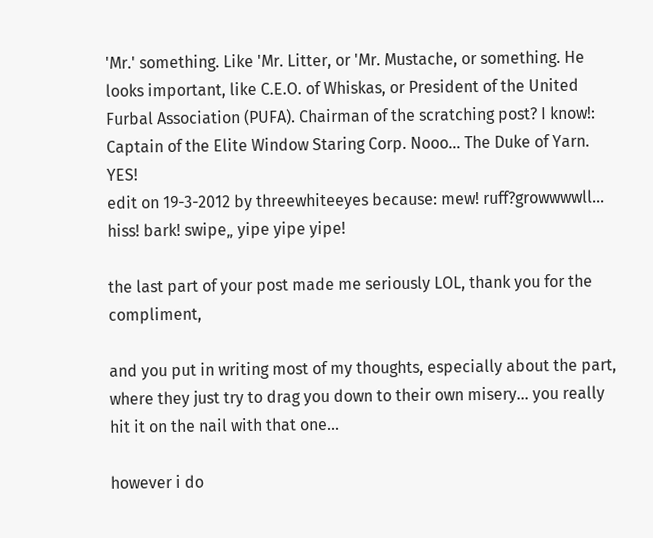'Mr.' something. Like 'Mr. Litter, or 'Mr. Mustache, or something. He looks important, like C.E.O. of Whiskas, or President of the United Furbal Association (PUFA). Chairman of the scratching post? I know!: Captain of the Elite Window Staring Corp. Nooo... The Duke of Yarn. YES!
edit on 19-3-2012 by threewhiteeyes because: mew! ruff?growwwwll... hiss! bark! swipe„ yipe yipe yipe!

the last part of your post made me seriously LOL, thank you for the compliment,

and you put in writing most of my thoughts, especially about the part, where they just try to drag you down to their own misery... you really hit it on the nail with that one...

however i do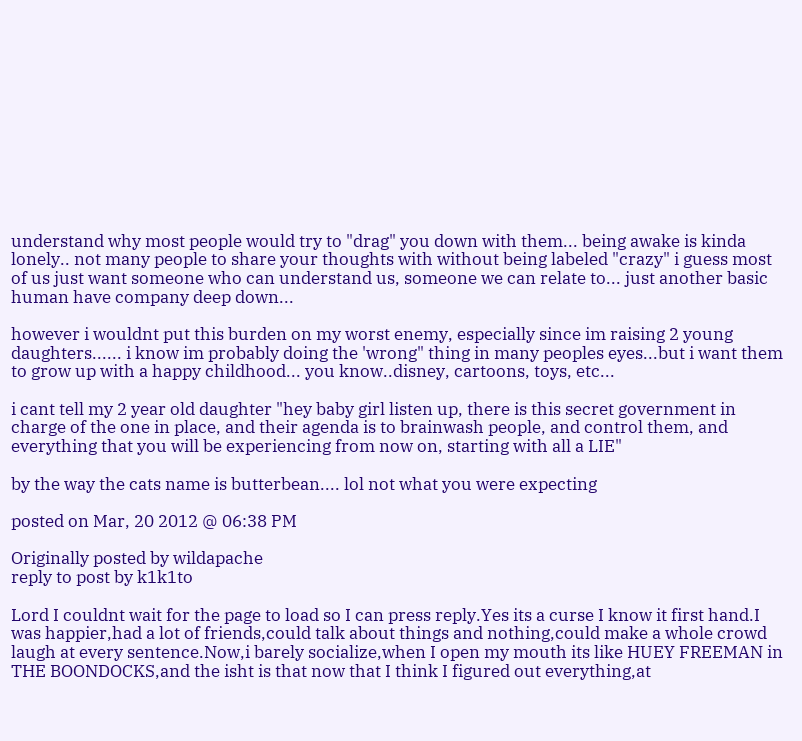understand why most people would try to "drag" you down with them... being awake is kinda lonely.. not many people to share your thoughts with without being labeled "crazy" i guess most of us just want someone who can understand us, someone we can relate to... just another basic human have company deep down...

however i wouldnt put this burden on my worst enemy, especially since im raising 2 young daughters...... i know im probably doing the 'wrong" thing in many peoples eyes...but i want them to grow up with a happy childhood... you know..disney, cartoons, toys, etc...

i cant tell my 2 year old daughter "hey baby girl listen up, there is this secret government in charge of the one in place, and their agenda is to brainwash people, and control them, and everything that you will be experiencing from now on, starting with all a LIE"

by the way the cats name is butterbean.... lol not what you were expecting

posted on Mar, 20 2012 @ 06:38 PM

Originally posted by wildapache
reply to post by k1k1to

Lord I couldnt wait for the page to load so I can press reply.Yes its a curse I know it first hand.I was happier,had a lot of friends,could talk about things and nothing,could make a whole crowd laugh at every sentence.Now,i barely socialize,when I open my mouth its like HUEY FREEMAN in THE BOONDOCKS,and the isht is that now that I think I figured out everything,at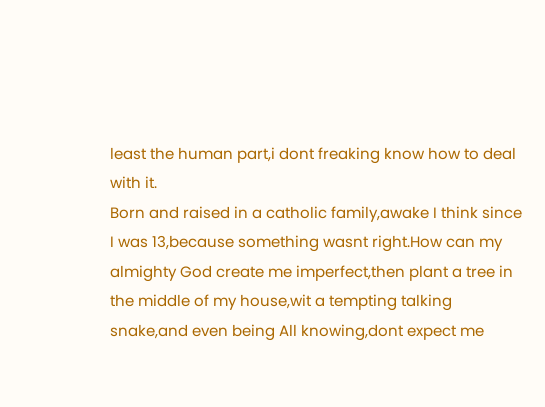least the human part,i dont freaking know how to deal with it.
Born and raised in a catholic family,awake I think since I was 13,because something wasnt right.How can my almighty God create me imperfect,then plant a tree in the middle of my house,wit a tempting talking snake,and even being All knowing,dont expect me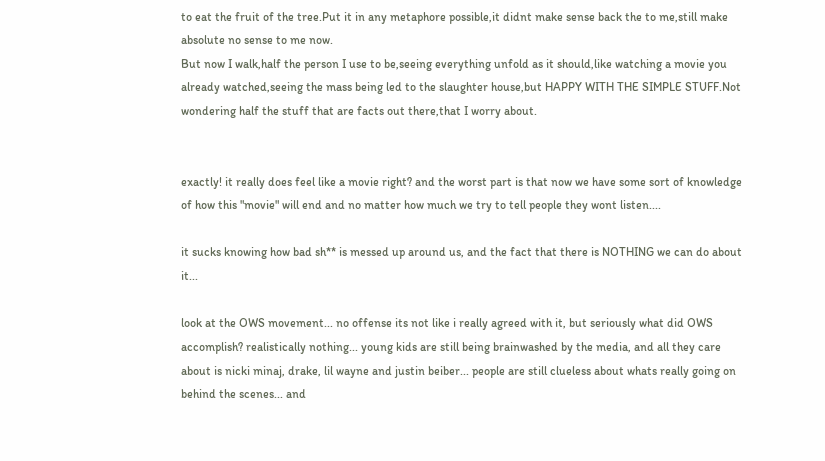to eat the fruit of the tree.Put it in any metaphore possible,it didnt make sense back the to me,still make absolute no sense to me now.
But now I walk,half the person I use to be,seeing everything unfold as it should,like watching a movie you already watched,seeing the mass being led to the slaughter house,but HAPPY WITH THE SIMPLE STUFF.Not wondering half the stuff that are facts out there,that I worry about.


exactly! it really does feel like a movie right? and the worst part is that now we have some sort of knowledge of how this "movie" will end and no matter how much we try to tell people they wont listen....

it sucks knowing how bad sh** is messed up around us, and the fact that there is NOTHING we can do about it...

look at the OWS movement... no offense its not like i really agreed with it, but seriously what did OWS accomplish? realistically nothing... young kids are still being brainwashed by the media, and all they care about is nicki minaj, drake, lil wayne and justin beiber... people are still clueless about whats really going on behind the scenes... and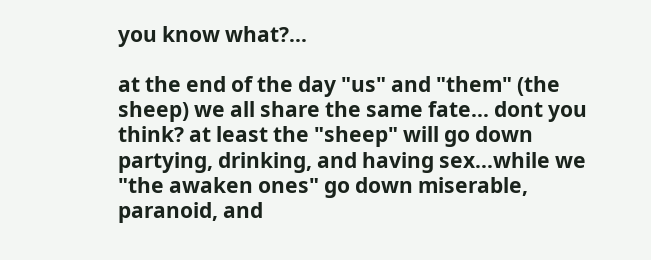you know what?...

at the end of the day "us" and "them" (the sheep) we all share the same fate... dont you think? at least the "sheep" will go down partying, drinking, and having sex...while we "the awaken ones" go down miserable, paranoid, and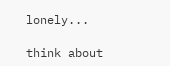lonely...

think about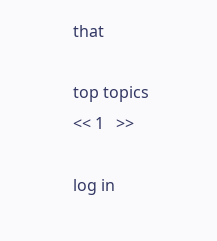that

top topics
<< 1   >>

log in